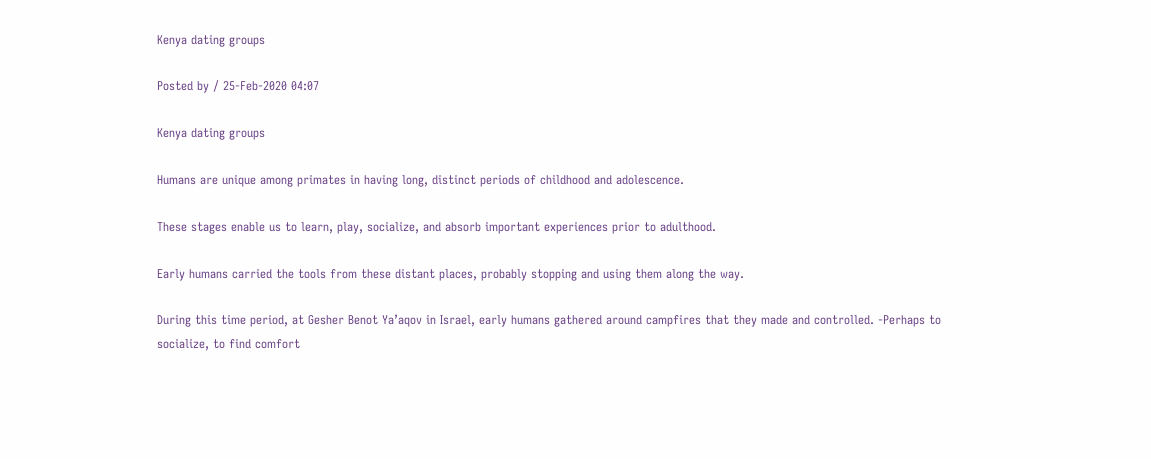Kenya dating groups

Posted by / 25-Feb-2020 04:07

Kenya dating groups

Humans are unique among primates in having long, distinct periods of childhood and adolescence.

These stages enable us to learn, play, socialize, and absorb important experiences prior to adulthood.

Early humans carried the tools from these distant places, probably stopping and using them along the way.

During this time period, at Gesher Benot Ya’aqov in Israel, early humans gathered around campfires that they made and controlled. -Perhaps to socialize, to find comfort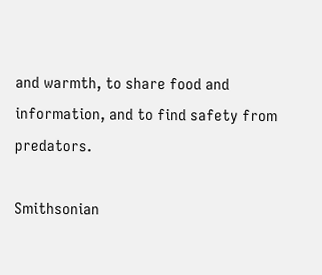and warmth, to share food and information, and to find safety from predators.

Smithsonian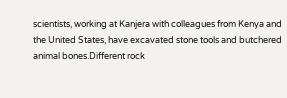scientists, working at Kanjera with colleagues from Kenya and the United States, have excavated stone tools and butchered animal bones.Different rock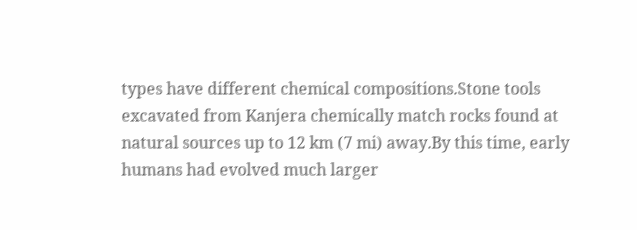types have different chemical compositions.Stone tools excavated from Kanjera chemically match rocks found at natural sources up to 12 km (7 mi) away.By this time, early humans had evolved much larger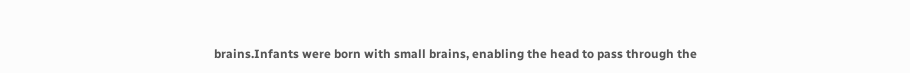brains.Infants were born with small brains, enabling the head to pass through the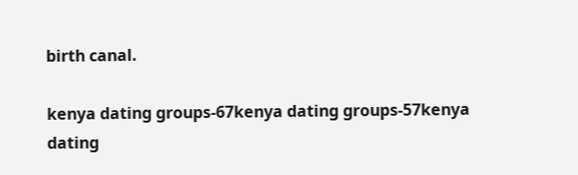birth canal.

kenya dating groups-67kenya dating groups-57kenya dating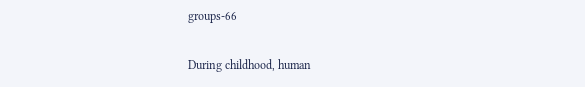groups-66

During childhood, human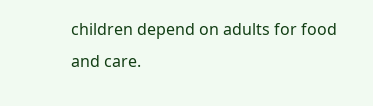children depend on adults for food and care.